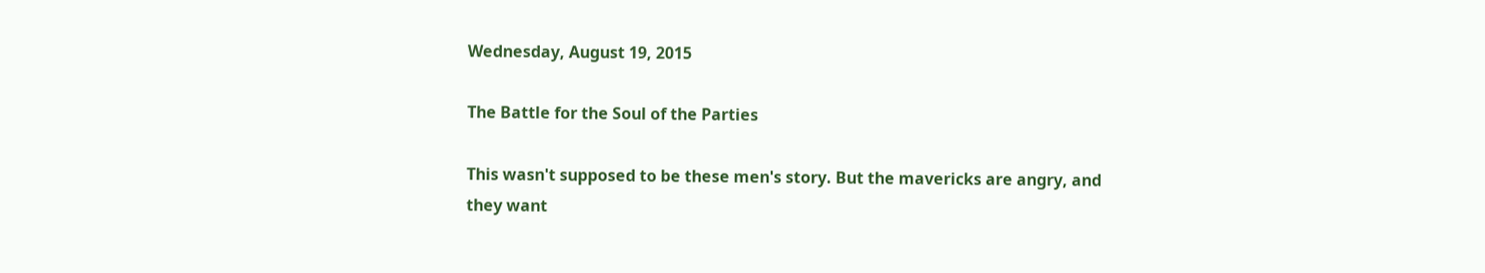Wednesday, August 19, 2015

The Battle for the Soul of the Parties

This wasn't supposed to be these men's story. But the mavericks are angry, and they want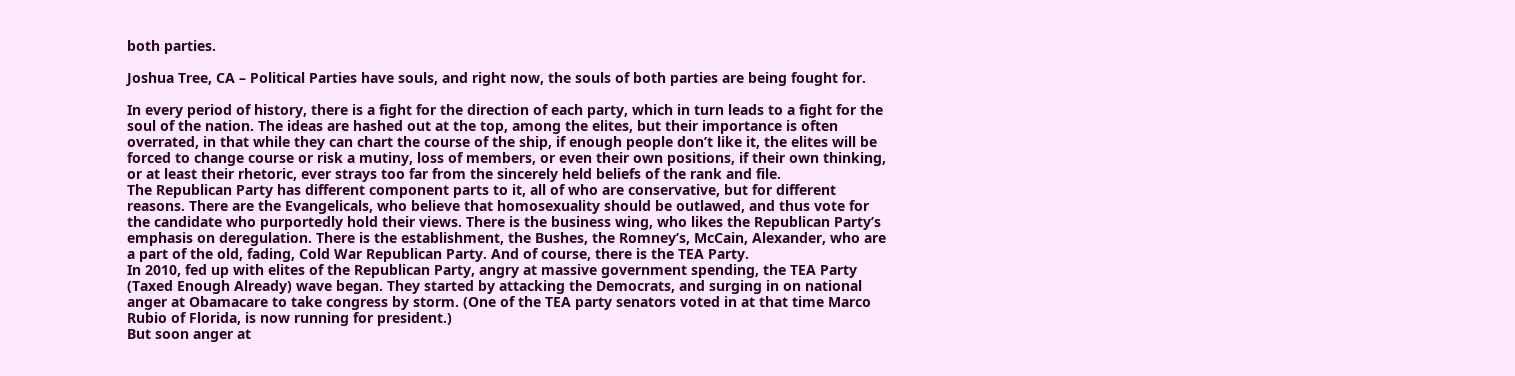both parties.

Joshua Tree, CA – Political Parties have souls, and right now, the souls of both parties are being fought for.

In every period of history, there is a fight for the direction of each party, which in turn leads to a fight for the soul of the nation. The ideas are hashed out at the top, among the elites, but their importance is often overrated, in that while they can chart the course of the ship, if enough people don’t like it, the elites will be forced to change course or risk a mutiny, loss of members, or even their own positions, if their own thinking, or at least their rhetoric, ever strays too far from the sincerely held beliefs of the rank and file.
The Republican Party has different component parts to it, all of who are conservative, but for different reasons. There are the Evangelicals, who believe that homosexuality should be outlawed, and thus vote for the candidate who purportedly hold their views. There is the business wing, who likes the Republican Party’s emphasis on deregulation. There is the establishment, the Bushes, the Romney’s, McCain, Alexander, who are a part of the old, fading, Cold War Republican Party. And of course, there is the TEA Party.
In 2010, fed up with elites of the Republican Party, angry at massive government spending, the TEA Party (Taxed Enough Already) wave began. They started by attacking the Democrats, and surging in on national anger at Obamacare to take congress by storm. (One of the TEA party senators voted in at that time Marco Rubio of Florida, is now running for president.)
But soon anger at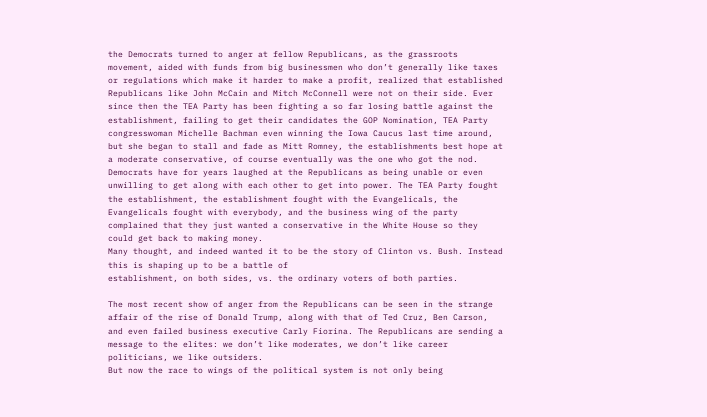the Democrats turned to anger at fellow Republicans, as the grassroots movement, aided with funds from big businessmen who don’t generally like taxes or regulations which make it harder to make a profit, realized that established Republicans like John McCain and Mitch McConnell were not on their side. Ever since then the TEA Party has been fighting a so far losing battle against the establishment, failing to get their candidates the GOP Nomination, TEA Party congresswoman Michelle Bachman even winning the Iowa Caucus last time around, but she began to stall and fade as Mitt Romney, the establishments best hope at a moderate conservative, of course eventually was the one who got the nod.
Democrats have for years laughed at the Republicans as being unable or even unwilling to get along with each other to get into power. The TEA Party fought the establishment, the establishment fought with the Evangelicals, the Evangelicals fought with everybody, and the business wing of the party complained that they just wanted a conservative in the White House so they could get back to making money.
Many thought, and indeed wanted it to be the story of Clinton vs. Bush. Instead this is shaping up to be a battle of
establishment, on both sides, vs. the ordinary voters of both parties.

The most recent show of anger from the Republicans can be seen in the strange affair of the rise of Donald Trump, along with that of Ted Cruz, Ben Carson, and even failed business executive Carly Fiorina. The Republicans are sending a message to the elites: we don’t like moderates, we don’t like career politicians, we like outsiders.
But now the race to wings of the political system is not only being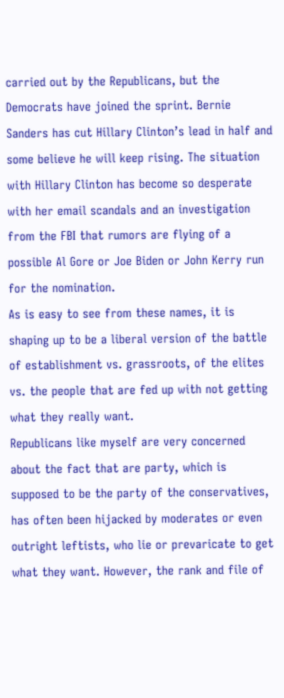carried out by the Republicans, but the Democrats have joined the sprint. Bernie Sanders has cut Hillary Clinton’s lead in half and some believe he will keep rising. The situation with Hillary Clinton has become so desperate with her email scandals and an investigation from the FBI that rumors are flying of a possible Al Gore or Joe Biden or John Kerry run for the nomination.
As is easy to see from these names, it is shaping up to be a liberal version of the battle of establishment vs. grassroots, of the elites vs. the people that are fed up with not getting what they really want.
Republicans like myself are very concerned about the fact that are party, which is supposed to be the party of the conservatives, has often been hijacked by moderates or even outright leftists, who lie or prevaricate to get what they want. However, the rank and file of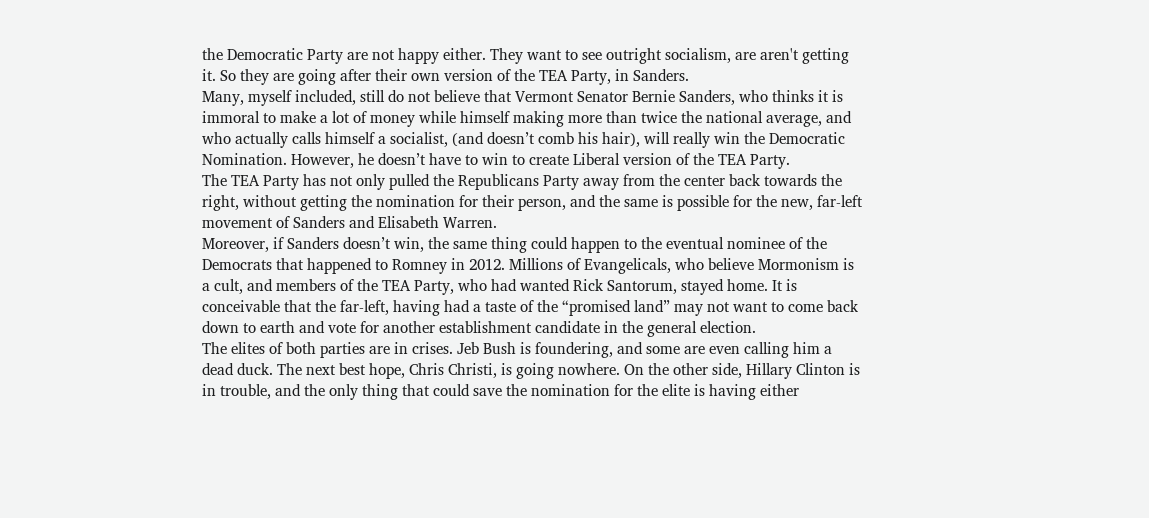the Democratic Party are not happy either. They want to see outright socialism, are aren't getting it. So they are going after their own version of the TEA Party, in Sanders.
Many, myself included, still do not believe that Vermont Senator Bernie Sanders, who thinks it is immoral to make a lot of money while himself making more than twice the national average, and who actually calls himself a socialist, (and doesn’t comb his hair), will really win the Democratic Nomination. However, he doesn’t have to win to create Liberal version of the TEA Party.
The TEA Party has not only pulled the Republicans Party away from the center back towards the right, without getting the nomination for their person, and the same is possible for the new, far-left movement of Sanders and Elisabeth Warren.
Moreover, if Sanders doesn’t win, the same thing could happen to the eventual nominee of the Democrats that happened to Romney in 2012. Millions of Evangelicals, who believe Mormonism is a cult, and members of the TEA Party, who had wanted Rick Santorum, stayed home. It is conceivable that the far-left, having had a taste of the “promised land” may not want to come back down to earth and vote for another establishment candidate in the general election.
The elites of both parties are in crises. Jeb Bush is foundering, and some are even calling him a dead duck. The next best hope, Chris Christi, is going nowhere. On the other side, Hillary Clinton is in trouble, and the only thing that could save the nomination for the elite is having either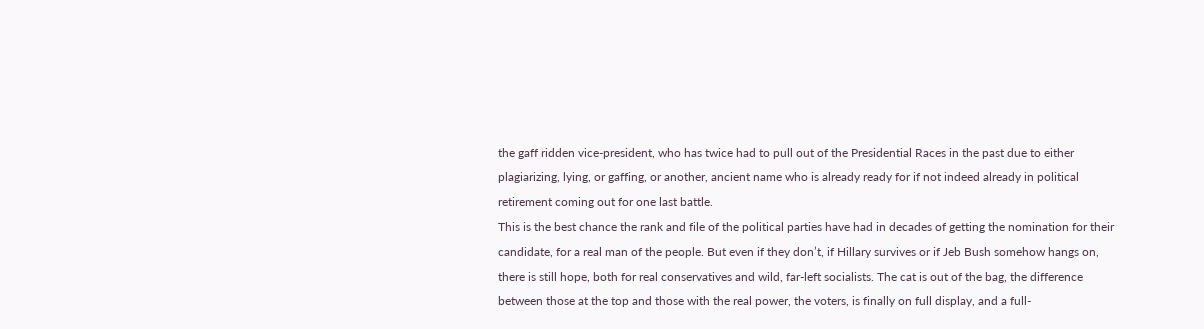the gaff ridden vice-president, who has twice had to pull out of the Presidential Races in the past due to either plagiarizing, lying, or gaffing, or another, ancient name who is already ready for if not indeed already in political retirement coming out for one last battle.
This is the best chance the rank and file of the political parties have had in decades of getting the nomination for their candidate, for a real man of the people. But even if they don’t, if Hillary survives or if Jeb Bush somehow hangs on, there is still hope, both for real conservatives and wild, far-left socialists. The cat is out of the bag, the difference between those at the top and those with the real power, the voters, is finally on full display, and a full-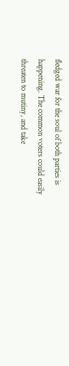fledged war for the soul of both parties is happening. The common voters could easily threaten to mutiny, and take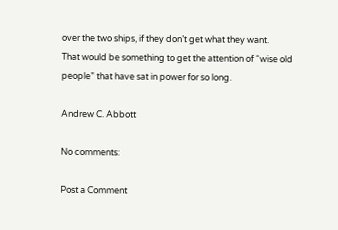over the two ships, if they don’t get what they want.
That would be something to get the attention of “wise old people” that have sat in power for so long.

Andrew C. Abbott

No comments:

Post a Comment